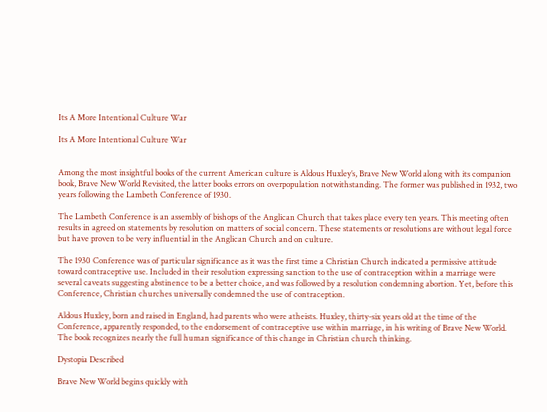Its A More Intentional Culture War

Its A More Intentional Culture War


Among the most insightful books of the current American culture is Aldous Huxley’s, Brave New World along with its companion book, Brave New World Revisited, the latter books errors on overpopulation notwithstanding. The former was published in 1932, two years following the Lambeth Conference of 1930.

The Lambeth Conference is an assembly of bishops of the Anglican Church that takes place every ten years. This meeting often results in agreed on statements by resolution on matters of social concern. These statements or resolutions are without legal force but have proven to be very influential in the Anglican Church and on culture.

The 1930 Conference was of particular significance as it was the first time a Christian Church indicated a permissive attitude toward contraceptive use. Included in their resolution expressing sanction to the use of contraception within a marriage were several caveats suggesting abstinence to be a better choice, and was followed by a resolution condemning abortion. Yet, before this Conference, Christian churches universally condemned the use of contraception.

Aldous Huxley, born and raised in England, had parents who were atheists. Huxley, thirty-six years old at the time of the Conference, apparently responded, to the endorsement of contraceptive use within marriage, in his writing of Brave New World. The book recognizes nearly the full human significance of this change in Christian church thinking.

Dystopia Described

Brave New World begins quickly with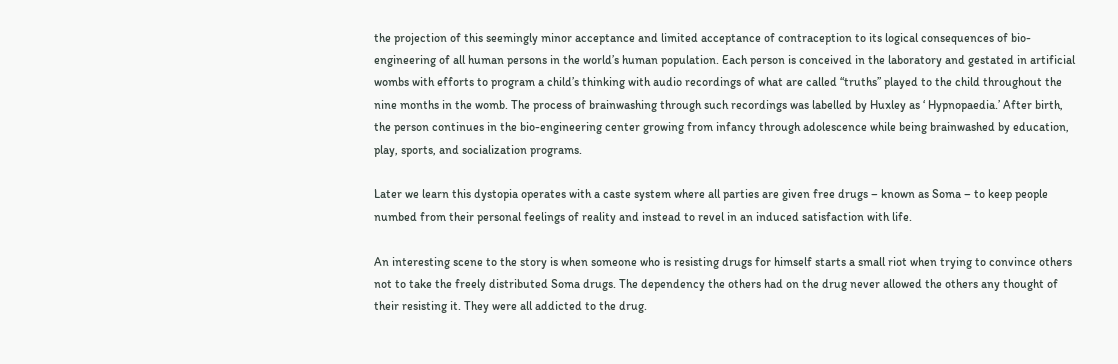the projection of this seemingly minor acceptance and limited acceptance of contraception to its logical consequences of bio-engineering of all human persons in the world’s human population. Each person is conceived in the laboratory and gestated in artificial wombs with efforts to program a child’s thinking with audio recordings of what are called “truths” played to the child throughout the nine months in the womb. The process of brainwashing through such recordings was labelled by Huxley as ‘ Hypnopaedia.’ After birth, the person continues in the bio-engineering center growing from infancy through adolescence while being brainwashed by education, play, sports, and socialization programs.

Later we learn this dystopia operates with a caste system where all parties are given free drugs – known as Soma – to keep people numbed from their personal feelings of reality and instead to revel in an induced satisfaction with life.

An interesting scene to the story is when someone who is resisting drugs for himself starts a small riot when trying to convince others not to take the freely distributed Soma drugs. The dependency the others had on the drug never allowed the others any thought of their resisting it. They were all addicted to the drug.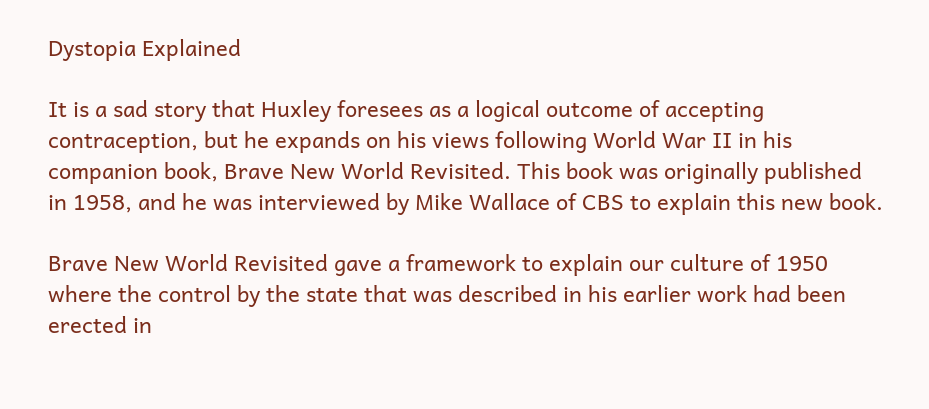Dystopia Explained

It is a sad story that Huxley foresees as a logical outcome of accepting contraception, but he expands on his views following World War II in his companion book, Brave New World Revisited. This book was originally published in 1958, and he was interviewed by Mike Wallace of CBS to explain this new book.

Brave New World Revisited gave a framework to explain our culture of 1950 where the control by the state that was described in his earlier work had been erected in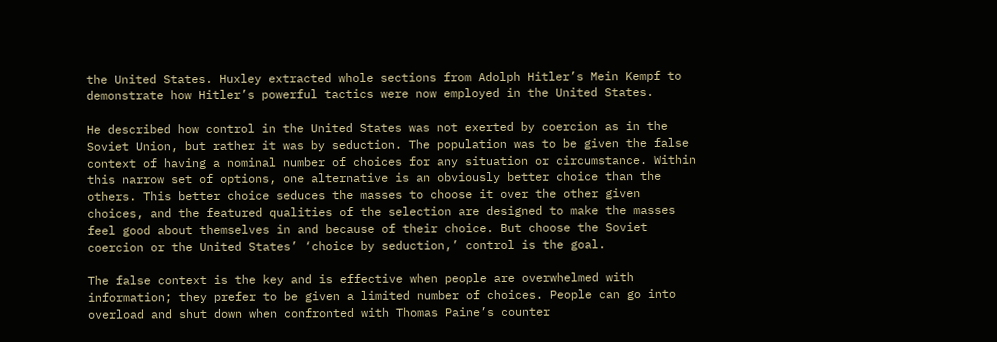the United States. Huxley extracted whole sections from Adolph Hitler’s Mein Kempf to demonstrate how Hitler’s powerful tactics were now employed in the United States.

He described how control in the United States was not exerted by coercion as in the Soviet Union, but rather it was by seduction. The population was to be given the false context of having a nominal number of choices for any situation or circumstance. Within this narrow set of options, one alternative is an obviously better choice than the others. This better choice seduces the masses to choose it over the other given choices, and the featured qualities of the selection are designed to make the masses feel good about themselves in and because of their choice. But choose the Soviet coercion or the United States’ ‘choice by seduction,’ control is the goal.

The false context is the key and is effective when people are overwhelmed with information; they prefer to be given a limited number of choices. People can go into overload and shut down when confronted with Thomas Paine’s counter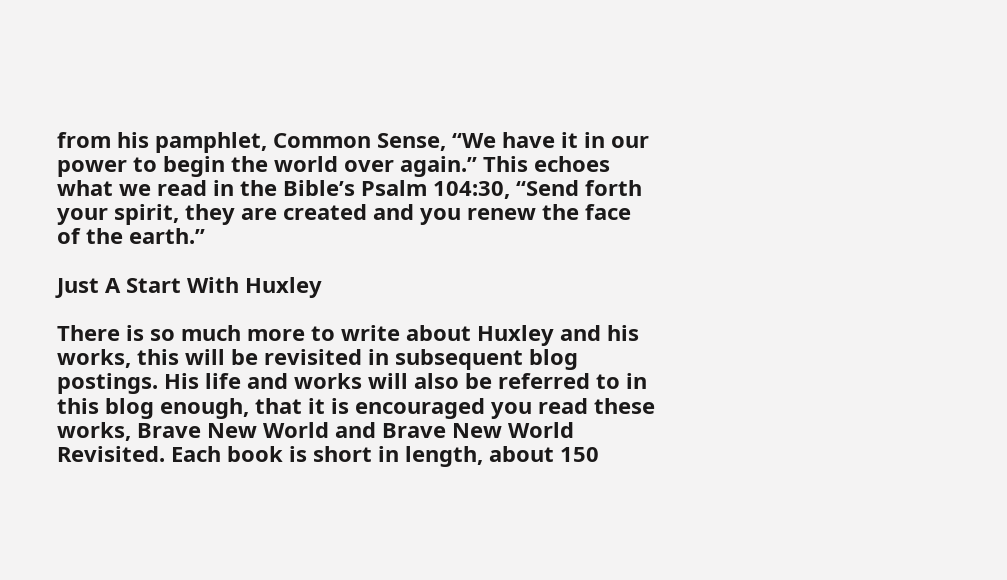from his pamphlet, Common Sense, “We have it in our power to begin the world over again.” This echoes what we read in the Bible’s Psalm 104:30, “Send forth your spirit, they are created and you renew the face of the earth.”

Just A Start With Huxley

There is so much more to write about Huxley and his works, this will be revisited in subsequent blog postings. His life and works will also be referred to in this blog enough, that it is encouraged you read these works, Brave New World and Brave New World Revisited. Each book is short in length, about 150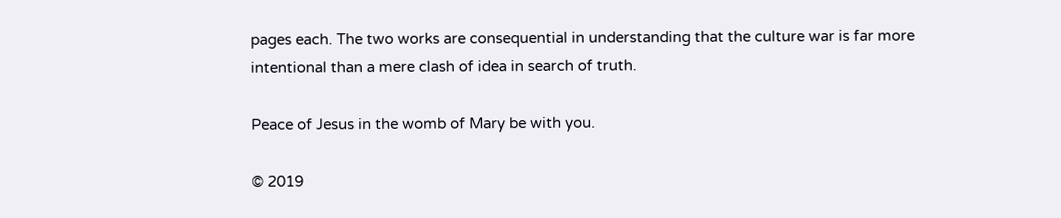pages each. The two works are consequential in understanding that the culture war is far more intentional than a mere clash of idea in search of truth.

Peace of Jesus in the womb of Mary be with you.

© 2019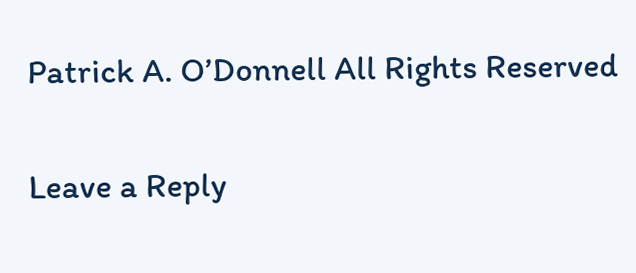Patrick A. O’Donnell All Rights Reserved

Leave a Reply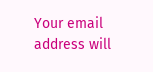Your email address will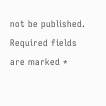not be published. Required fields are marked *